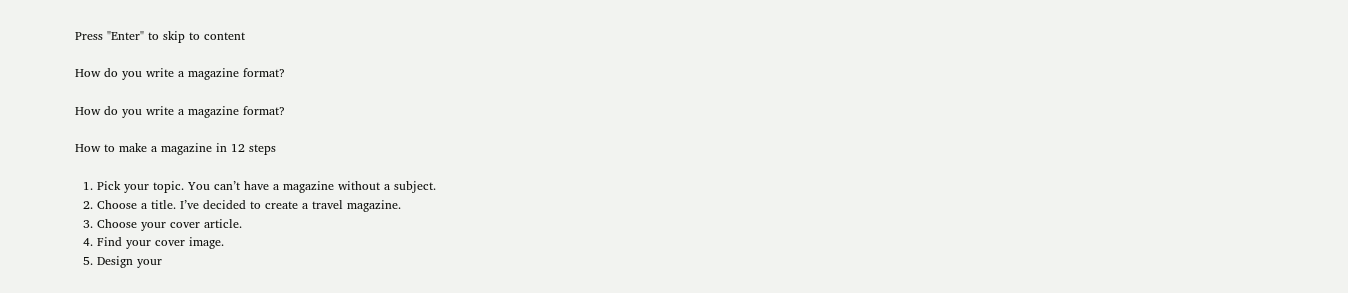Press "Enter" to skip to content

How do you write a magazine format?

How do you write a magazine format?

How to make a magazine in 12 steps

  1. Pick your topic. You can’t have a magazine without a subject.
  2. Choose a title. I’ve decided to create a travel magazine.
  3. Choose your cover article.
  4. Find your cover image.
  5. Design your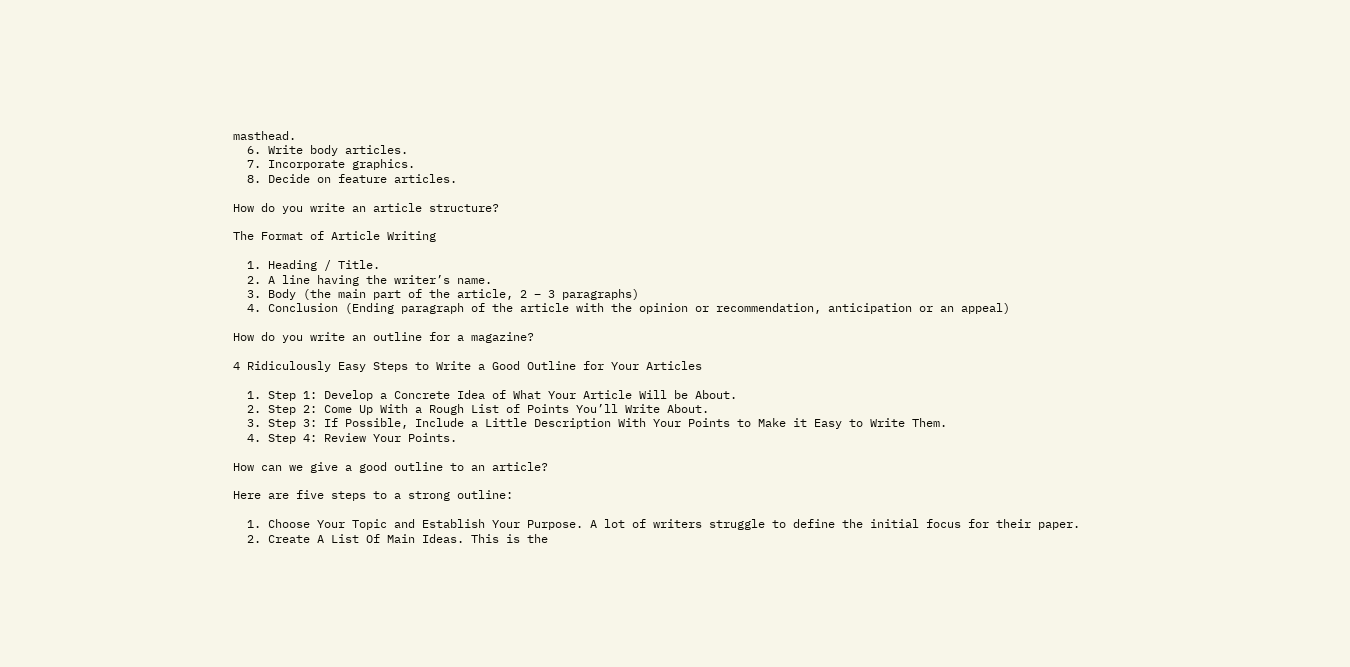masthead.
  6. Write body articles.
  7. Incorporate graphics.
  8. Decide on feature articles.

How do you write an article structure?

The Format of Article Writing

  1. Heading / Title.
  2. A line having the writer’s name.
  3. Body (the main part of the article, 2 – 3 paragraphs)
  4. Conclusion (Ending paragraph of the article with the opinion or recommendation, anticipation or an appeal)

How do you write an outline for a magazine?

4 Ridiculously Easy Steps to Write a Good Outline for Your Articles

  1. Step 1: Develop a Concrete Idea of What Your Article Will be About.
  2. Step 2: Come Up With a Rough List of Points You’ll Write About.
  3. Step 3: If Possible, Include a Little Description With Your Points to Make it Easy to Write Them.
  4. Step 4: Review Your Points.

How can we give a good outline to an article?

Here are five steps to a strong outline:

  1. Choose Your Topic and Establish Your Purpose. A lot of writers struggle to define the initial focus for their paper.
  2. Create A List Of Main Ideas. This is the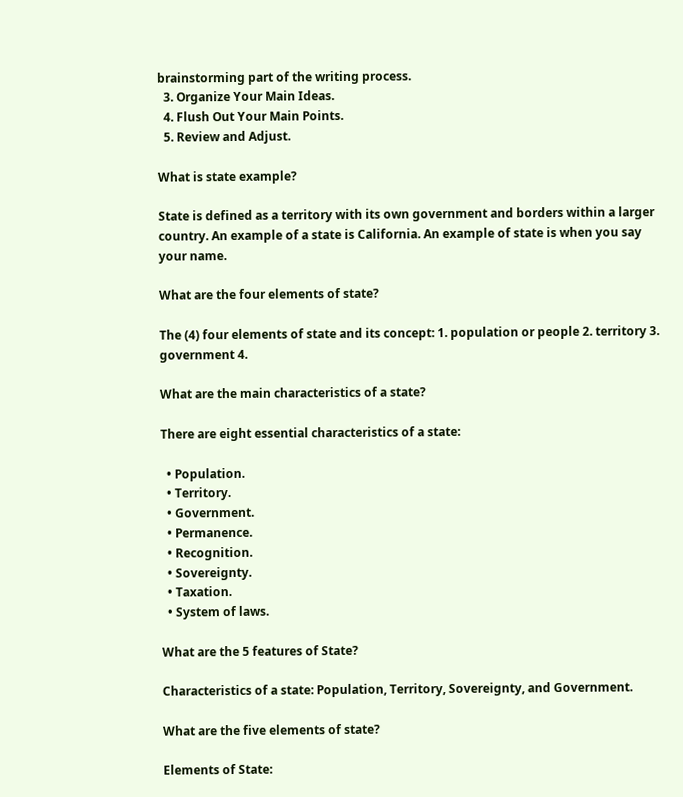brainstorming part of the writing process.
  3. Organize Your Main Ideas.
  4. Flush Out Your Main Points.
  5. Review and Adjust.

What is state example?

State is defined as a territory with its own government and borders within a larger country. An example of a state is California. An example of state is when you say your name.

What are the four elements of state?

The (4) four elements of state and its concept: 1. population or people 2. territory 3. government 4.

What are the main characteristics of a state?

There are eight essential characteristics of a state:

  • Population.
  • Territory.
  • Government.
  • Permanence.
  • Recognition.
  • Sovereignty.
  • Taxation.
  • System of laws.

What are the 5 features of State?

Characteristics of a state: Population, Territory, Sovereignty, and Government.

What are the five elements of state?

Elements of State: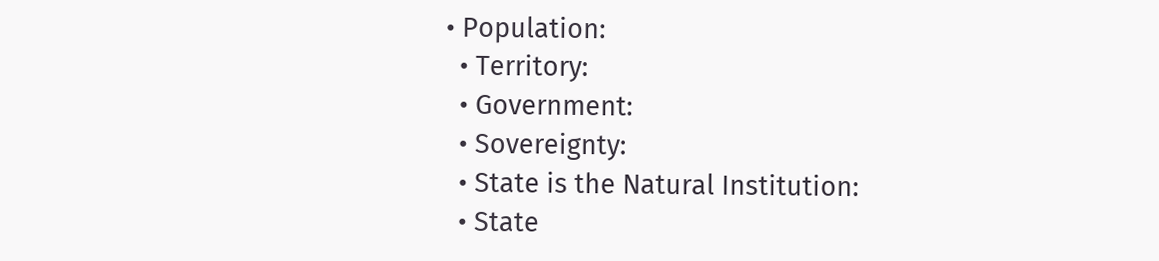• Population:
  • Territory:
  • Government:
  • Sovereignty:
  • State is the Natural Institution:
  • State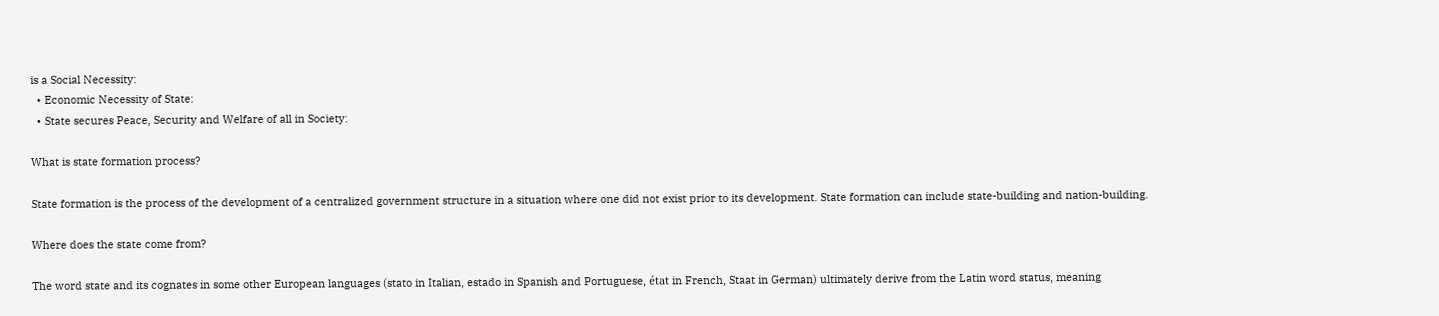is a Social Necessity:
  • Economic Necessity of State:
  • State secures Peace, Security and Welfare of all in Society:

What is state formation process?

State formation is the process of the development of a centralized government structure in a situation where one did not exist prior to its development. State formation can include state-building and nation-building.

Where does the state come from?

The word state and its cognates in some other European languages (stato in Italian, estado in Spanish and Portuguese, état in French, Staat in German) ultimately derive from the Latin word status, meaning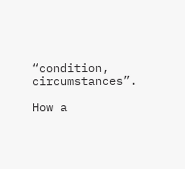“condition, circumstances”.

How a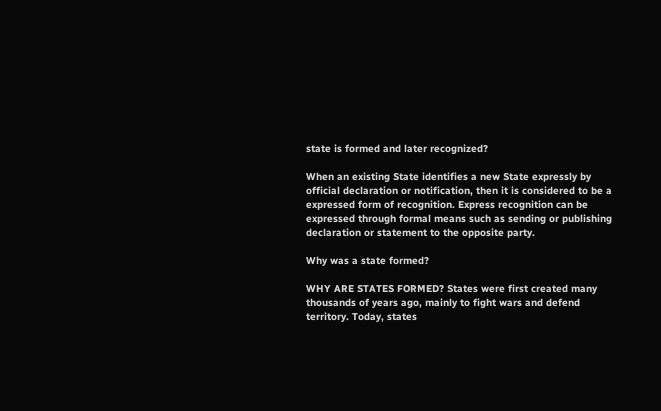state is formed and later recognized?

When an existing State identifies a new State expressly by official declaration or notification, then it is considered to be a expressed form of recognition. Express recognition can be expressed through formal means such as sending or publishing declaration or statement to the opposite party.

Why was a state formed?

WHY ARE STATES FORMED? States were first created many thousands of years ago, mainly to fight wars and defend territory. Today, states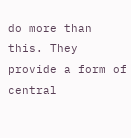do more than this. They provide a form of central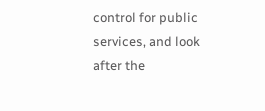control for public services, and look after the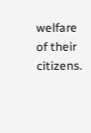welfare of their citizens.